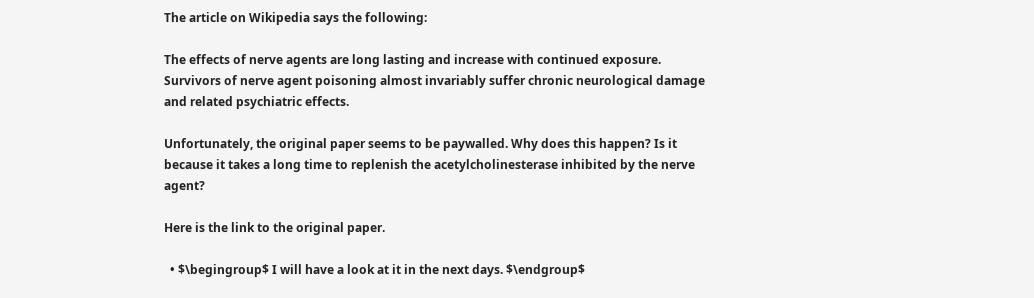The article on Wikipedia says the following:

The effects of nerve agents are long lasting and increase with continued exposure. Survivors of nerve agent poisoning almost invariably suffer chronic neurological damage and related psychiatric effects.

Unfortunately, the original paper seems to be paywalled. Why does this happen? Is it because it takes a long time to replenish the acetylcholinesterase inhibited by the nerve agent?

Here is the link to the original paper.

  • $\begingroup$ I will have a look at it in the next days. $\endgroup$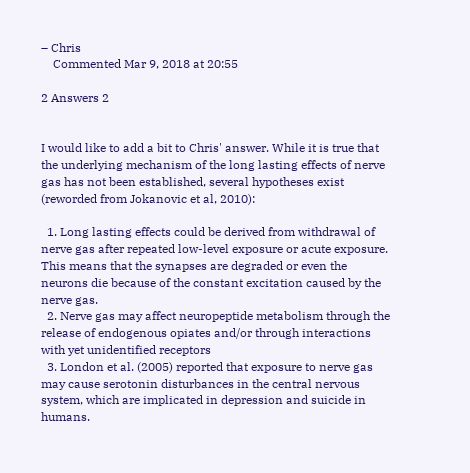– Chris
    Commented Mar 9, 2018 at 20:55

2 Answers 2


I would like to add a bit to Chris' answer. While it is true that the underlying mechanism of the long lasting effects of nerve gas has not been established, several hypotheses exist (reworded from Jokanovic et al, 2010):

  1. Long lasting effects could be derived from withdrawal of nerve gas after repeated low-level exposure or acute exposure. This means that the synapses are degraded or even the neurons die because of the constant excitation caused by the nerve gas.
  2. Nerve gas may affect neuropeptide metabolism through the release of endogenous opiates and/or through interactions with yet unidentified receptors
  3. London et al. (2005) reported that exposure to nerve gas may cause serotonin disturbances in the central nervous system, which are implicated in depression and suicide in humans.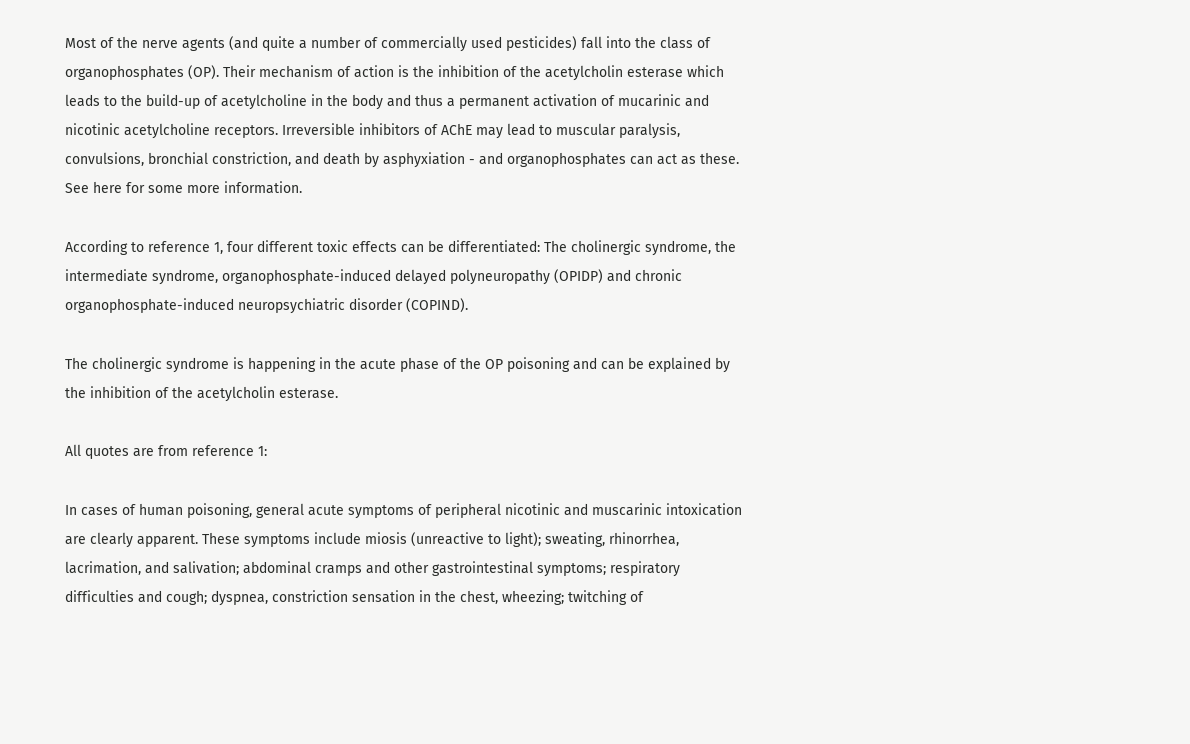Most of the nerve agents (and quite a number of commercially used pesticides) fall into the class of organophosphates (OP). Their mechanism of action is the inhibition of the acetylcholin esterase which leads to the build-up of acetylcholine in the body and thus a permanent activation of mucarinic and nicotinic acetylcholine receptors. Irreversible inhibitors of AChE may lead to muscular paralysis, convulsions, bronchial constriction, and death by asphyxiation - and organophosphates can act as these. See here for some more information.

According to reference 1, four different toxic effects can be differentiated: The cholinergic syndrome, the intermediate syndrome, organophosphate-induced delayed polyneuropathy (OPIDP) and chronic organophosphate-induced neuropsychiatric disorder (COPIND).

The cholinergic syndrome is happening in the acute phase of the OP poisoning and can be explained by the inhibition of the acetylcholin esterase.

All quotes are from reference 1:

In cases of human poisoning, general acute symptoms of peripheral nicotinic and muscarinic intoxication are clearly apparent. These symptoms include miosis (unreactive to light); sweating, rhinorrhea, lacrimation, and salivation; abdominal cramps and other gastrointestinal symptoms; respiratory difficulties and cough; dyspnea, constriction sensation in the chest, wheezing; twitching of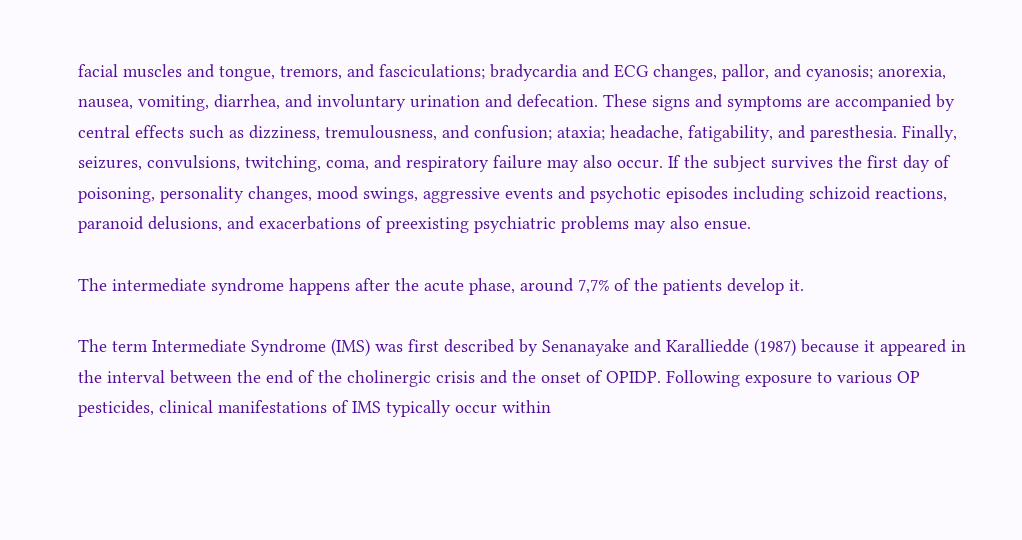facial muscles and tongue, tremors, and fasciculations; bradycardia and ECG changes, pallor, and cyanosis; anorexia, nausea, vomiting, diarrhea, and involuntary urination and defecation. These signs and symptoms are accompanied by central effects such as dizziness, tremulousness, and confusion; ataxia; headache, fatigability, and paresthesia. Finally, seizures, convulsions, twitching, coma, and respiratory failure may also occur. If the subject survives the first day of poisoning, personality changes, mood swings, aggressive events and psychotic episodes including schizoid reactions, paranoid delusions, and exacerbations of preexisting psychiatric problems may also ensue.

The intermediate syndrome happens after the acute phase, around 7,7% of the patients develop it.

The term Intermediate Syndrome (IMS) was first described by Senanayake and Karalliedde (1987) because it appeared in the interval between the end of the cholinergic crisis and the onset of OPIDP. Following exposure to various OP pesticides, clinical manifestations of IMS typically occur within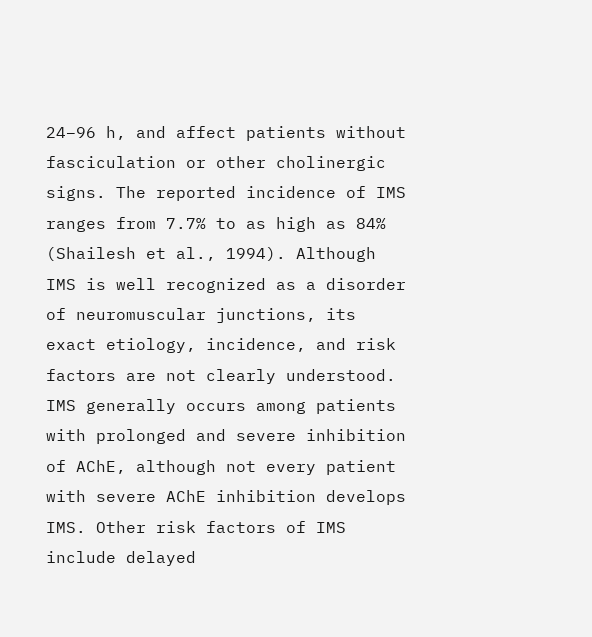24–96 h, and affect patients without fasciculation or other cholinergic signs. The reported incidence of IMS ranges from 7.7% to as high as 84% (Shailesh et al., 1994). Although IMS is well recognized as a disorder of neuromuscular junctions, its exact etiology, incidence, and risk factors are not clearly understood. IMS generally occurs among patients with prolonged and severe inhibition of AChE, although not every patient with severe AChE inhibition develops IMS. Other risk factors of IMS include delayed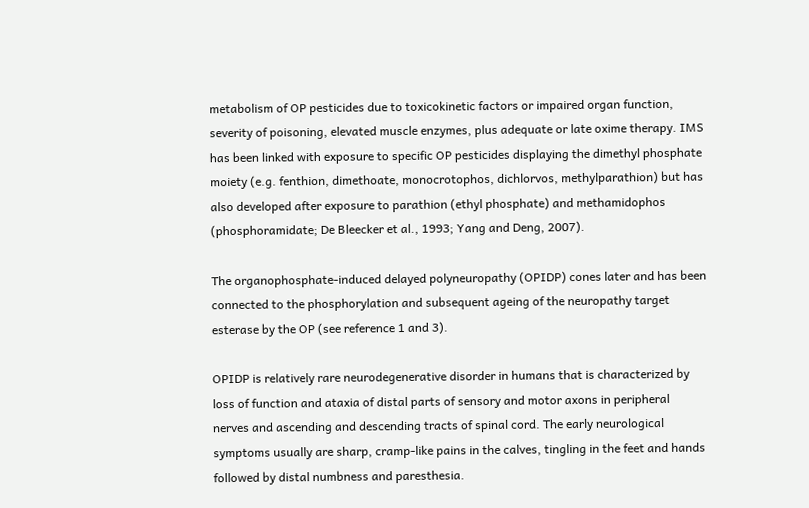metabolism of OP pesticides due to toxicokinetic factors or impaired organ function, severity of poisoning, elevated muscle enzymes, plus adequate or late oxime therapy. IMS has been linked with exposure to specific OP pesticides displaying the dimethyl phosphate moiety (e.g. fenthion, dimethoate, monocrotophos, dichlorvos, methylparathion) but has also developed after exposure to parathion (ethyl phosphate) and methamidophos (phosphoramidate; De Bleecker et al., 1993; Yang and Deng, 2007).

The organophosphate-induced delayed polyneuropathy (OPIDP) cones later and has been connected to the phosphorylation and subsequent ageing of the neuropathy target esterase by the OP (see reference 1 and 3).

OPIDP is relatively rare neurodegenerative disorder in humans that is characterized by loss of function and ataxia of distal parts of sensory and motor axons in peripheral nerves and ascending and descending tracts of spinal cord. The early neurological symptoms usually are sharp, cramp-like pains in the calves, tingling in the feet and hands followed by distal numbness and paresthesia.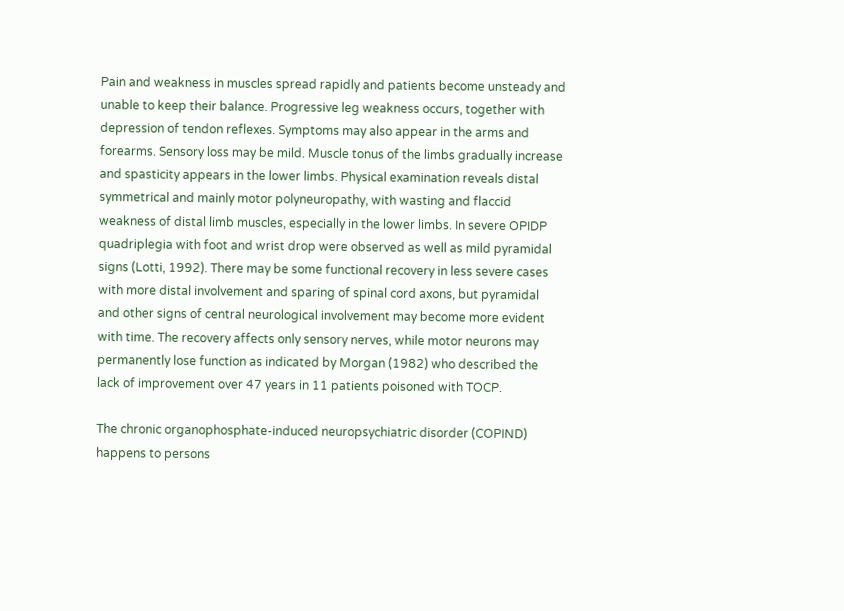Pain and weakness in muscles spread rapidly and patients become unsteady and unable to keep their balance. Progressive leg weakness occurs, together with depression of tendon reflexes. Symptoms may also appear in the arms and forearms. Sensory loss may be mild. Muscle tonus of the limbs gradually increase and spasticity appears in the lower limbs. Physical examination reveals distal symmetrical and mainly motor polyneuropathy, with wasting and flaccid weakness of distal limb muscles, especially in the lower limbs. In severe OPIDP quadriplegia with foot and wrist drop were observed as well as mild pyramidal signs (Lotti, 1992). There may be some functional recovery in less severe cases with more distal involvement and sparing of spinal cord axons, but pyramidal and other signs of central neurological involvement may become more evident with time. The recovery affects only sensory nerves, while motor neurons may permanently lose function as indicated by Morgan (1982) who described the lack of improvement over 47 years in 11 patients poisoned with TOCP.

The chronic organophosphate-induced neuropsychiatric disorder (COPIND) happens to persons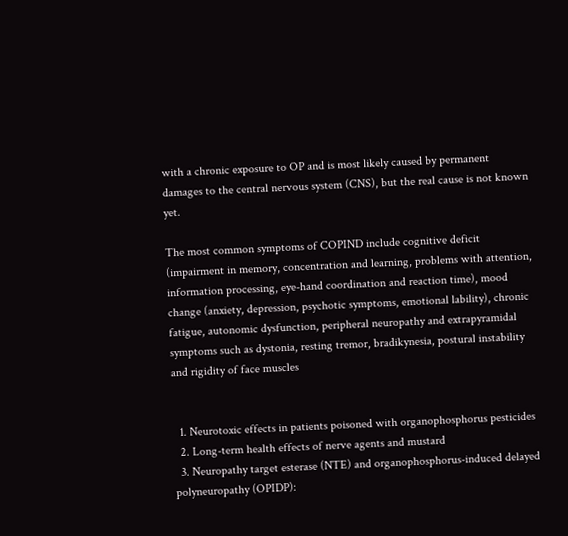with a chronic exposure to OP and is most likely caused by permanent damages to the central nervous system (CNS), but the real cause is not known yet.

The most common symptoms of COPIND include cognitive deficit (impairment in memory, concentration and learning, problems with attention, information processing, eye-hand coordination and reaction time), mood change (anxiety, depression, psychotic symptoms, emotional lability), chronic fatigue, autonomic dysfunction, peripheral neuropathy and extrapyramidal symptoms such as dystonia, resting tremor, bradikynesia, postural instability and rigidity of face muscles


  1. Neurotoxic effects in patients poisoned with organophosphorus pesticides
  2. Long-term health effects of nerve agents and mustard
  3. Neuropathy target esterase (NTE) and organophosphorus-induced delayed polyneuropathy (OPIDP):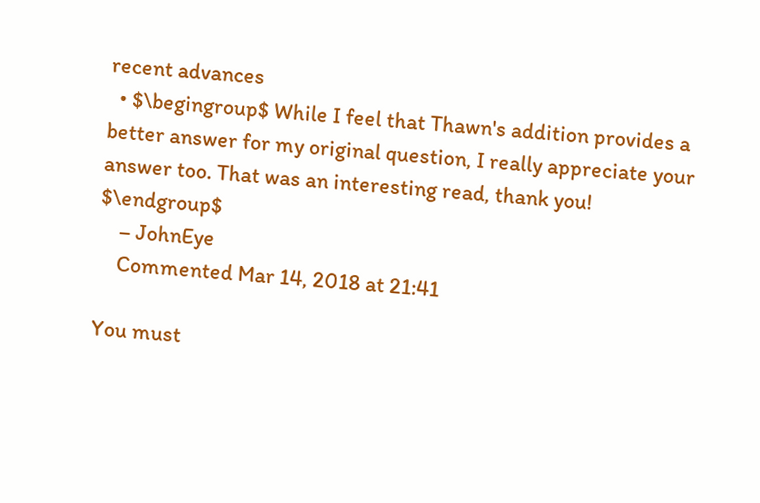recent advances
  • $\begingroup$ While I feel that Thawn's addition provides a better answer for my original question, I really appreciate your answer too. That was an interesting read, thank you! $\endgroup$
    – JohnEye
    Commented Mar 14, 2018 at 21:41

You must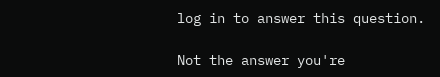log in to answer this question.

Not the answer you're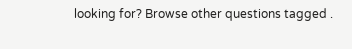looking for? Browse other questions tagged .